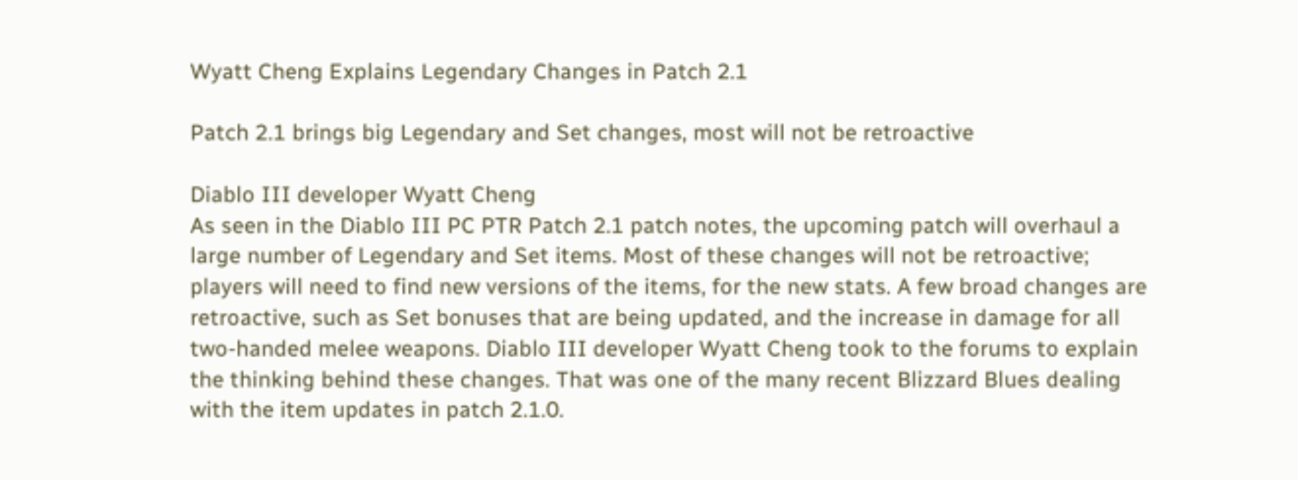Wyatt Cheng Explains Legendary Changes in Patch 2.1

Patch 2.1 brings big Legendary and Set changes, most will not be retroactive

Diablo III developer Wyatt Cheng
As seen in the Diablo III PC PTR Patch 2.1 patch notes, the upcoming patch will overhaul a large number of Legendary and Set items. Most of these changes will not be retroactive; players will need to find new versions of the items, for the new stats. A few broad changes are retroactive, such as Set bonuses that are being updated, and the increase in damage for all two-handed melee weapons. Diablo III developer Wyatt Cheng took to the forums to explain the thinking behind these changes. That was one of the many recent Blizzard Blues dealing with the item updates in patch 2.1.0.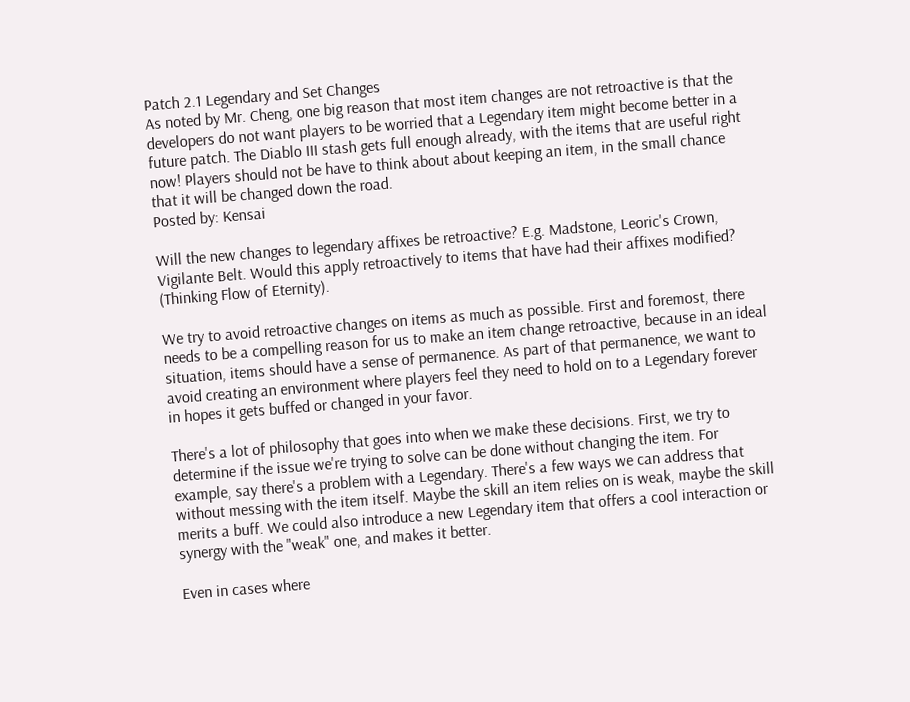Patch 2.1 Legendary and Set Changes
As noted by Mr. Cheng, one big reason that most item changes are not retroactive is that the developers do not want players to be worried that a Legendary item might become better in a future patch. The Diablo III stash gets full enough already, with the items that are useful right now! Players should not be have to think about about keeping an item, in the small chance that it will be changed down the road.
Posted by: Kensai

Will the new changes to legendary affixes be retroactive? E.g. Madstone, Leoric's Crown, Vigilante Belt. Would this apply retroactively to items that have had their affixes modified? (Thinking Flow of Eternity).

We try to avoid retroactive changes on items as much as possible. First and foremost, there needs to be a compelling reason for us to make an item change retroactive, because in an ideal situation, items should have a sense of permanence. As part of that permanence, we want to avoid creating an environment where players feel they need to hold on to a Legendary forever in hopes it gets buffed or changed in your favor.

There's a lot of philosophy that goes into when we make these decisions. First, we try to determine if the issue we're trying to solve can be done without changing the item. For example, say there's a problem with a Legendary. There's a few ways we can address that without messing with the item itself. Maybe the skill an item relies on is weak, maybe the skill merits a buff. We could also introduce a new Legendary item that offers a cool interaction or synergy with the "weak" one, and makes it better.

Even in cases where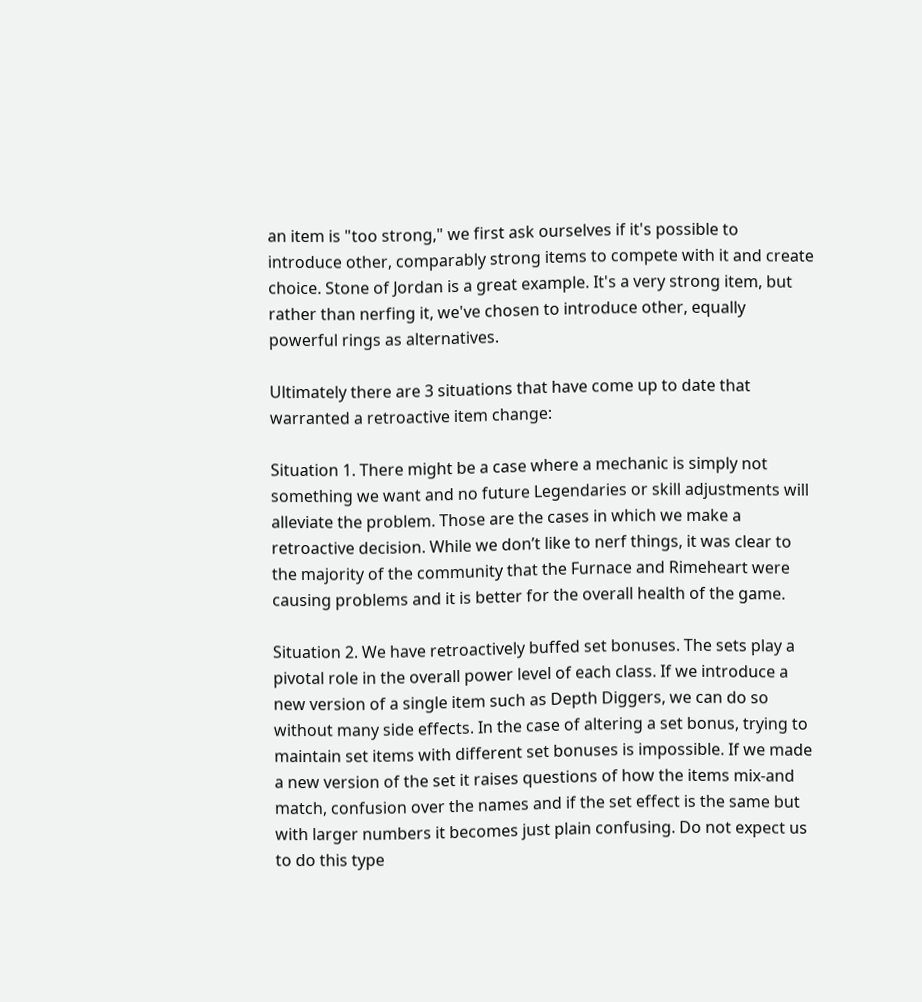an item is "too strong," we first ask ourselves if it's possible to introduce other, comparably strong items to compete with it and create choice. Stone of Jordan is a great example. It's a very strong item, but rather than nerfing it, we've chosen to introduce other, equally powerful rings as alternatives.

Ultimately there are 3 situations that have come up to date that warranted a retroactive item change:

Situation 1. There might be a case where a mechanic is simply not something we want and no future Legendaries or skill adjustments will alleviate the problem. Those are the cases in which we make a retroactive decision. While we don’t like to nerf things, it was clear to the majority of the community that the Furnace and Rimeheart were causing problems and it is better for the overall health of the game.

Situation 2. We have retroactively buffed set bonuses. The sets play a pivotal role in the overall power level of each class. If we introduce a new version of a single item such as Depth Diggers, we can do so without many side effects. In the case of altering a set bonus, trying to maintain set items with different set bonuses is impossible. If we made a new version of the set it raises questions of how the items mix-and match, confusion over the names and if the set effect is the same but with larger numbers it becomes just plain confusing. Do not expect us to do this type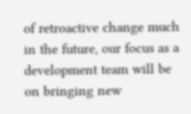of retroactive change much in the future, our focus as a development team will be on bringing new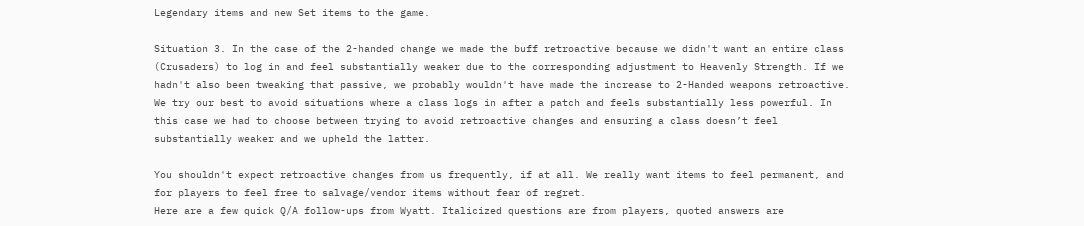Legendary items and new Set items to the game.

Situation 3. In the case of the 2-handed change we made the buff retroactive because we didn't want an entire class (Crusaders) to log in and feel substantially weaker due to the corresponding adjustment to Heavenly Strength. If we hadn't also been tweaking that passive, we probably wouldn't have made the increase to 2-Handed weapons retroactive. We try our best to avoid situations where a class logs in after a patch and feels substantially less powerful. In this case we had to choose between trying to avoid retroactive changes and ensuring a class doesn’t feel substantially weaker and we upheld the latter.

You shouldn't expect retroactive changes from us frequently, if at all. We really want items to feel permanent, and for players to feel free to salvage/vendor items without fear of regret.
Here are a few quick Q/A follow-ups from Wyatt. Italicized questions are from players, quoted answers are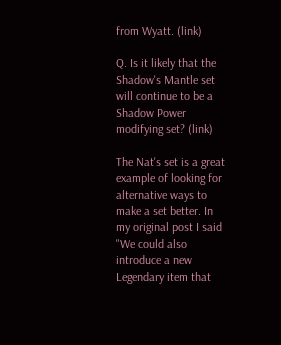from Wyatt. (link)

Q. Is it likely that the Shadow's Mantle set will continue to be a Shadow Power modifying set? (link)

The Nat's set is a great example of looking for alternative ways to make a set better. In my original post I said "We could also introduce a new Legendary item that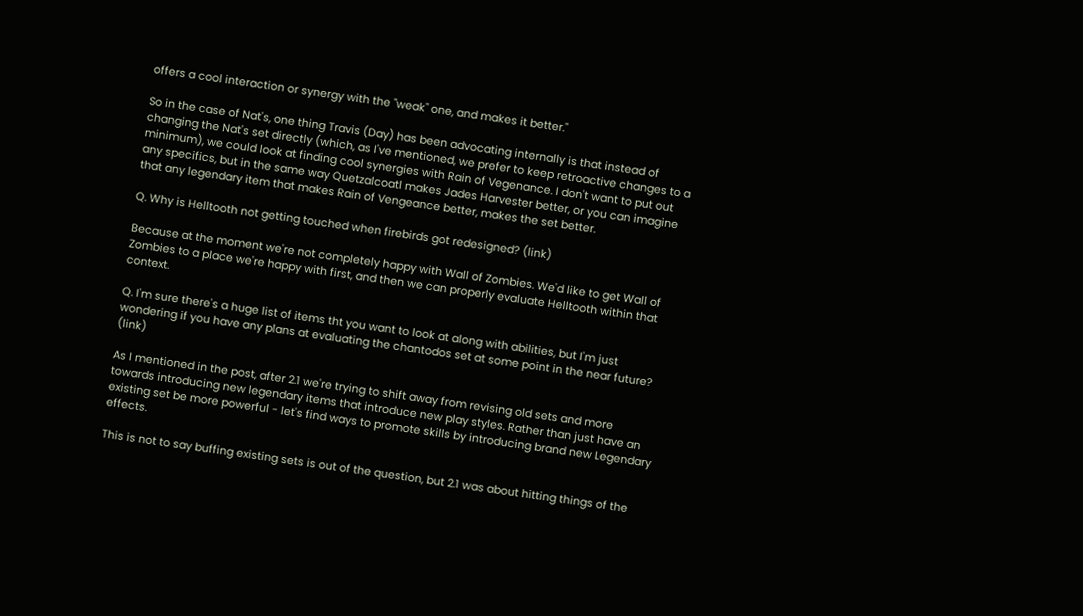offers a cool interaction or synergy with the "weak" one, and makes it better."

So in the case of Nat's, one thing Travis (Day) has been advocating internally is that instead of changing the Nat's set directly (which, as I've mentioned, we prefer to keep retroactive changes to a minimum), we could look at finding cool synergies with Rain of Vegenance. I don't want to put out any specifics, but in the same way Quetzalcoatl makes Jades Harvester better, or you can imagine that any legendary item that makes Rain of Vengeance better, makes the set better.

Q. Why is Helltooth not getting touched when firebirds got redesigned? (link)

Because at the moment we're not completely happy with Wall of Zombies. We'd like to get Wall of Zombies to a place we're happy with first, and then we can properly evaluate Helltooth within that context.

Q. I'm sure there's a huge list of items tht you want to look at along with abilities, but I'm just wondering if you have any plans at evaluating the chantodos set at some point in the near future? (link)

As I mentioned in the post, after 2.1 we're trying to shift away from revising old sets and more towards introducing new legendary items that introduce new play styles. Rather than just have an existing set be more powerful - let's find ways to promote skills by introducing brand new Legendary effects.

This is not to say buffing existing sets is out of the question, but 2.1 was about hitting things of the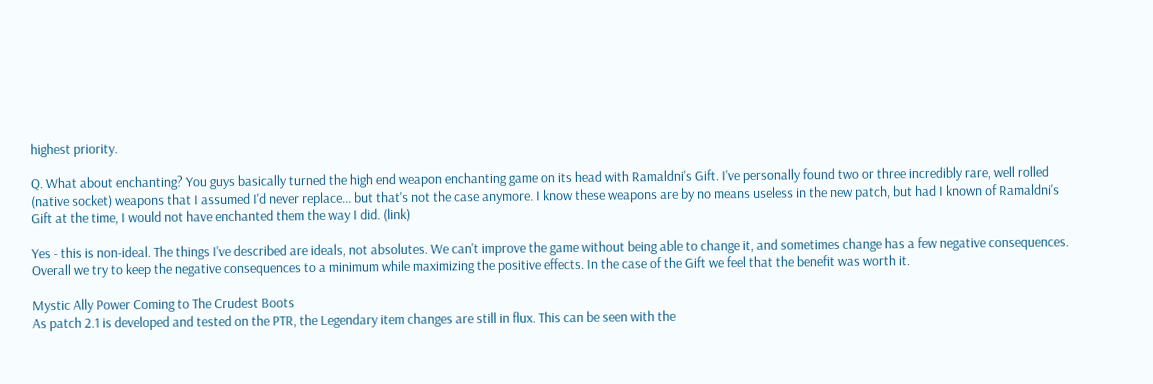highest priority.

Q. What about enchanting? You guys basically turned the high end weapon enchanting game on its head with Ramaldni's Gift. I've personally found two or three incredibly rare, well rolled (native socket) weapons that I assumed I'd never replace... but that's not the case anymore. I know these weapons are by no means useless in the new patch, but had I known of Ramaldni's Gift at the time, I would not have enchanted them the way I did. (link)

Yes - this is non-ideal. The things I've described are ideals, not absolutes. We can't improve the game without being able to change it, and sometimes change has a few negative consequences. Overall we try to keep the negative consequences to a minimum while maximizing the positive effects. In the case of the Gift we feel that the benefit was worth it.

Mystic Ally Power Coming to The Crudest Boots
As patch 2.1 is developed and tested on the PTR, the Legendary item changes are still in flux. This can be seen with the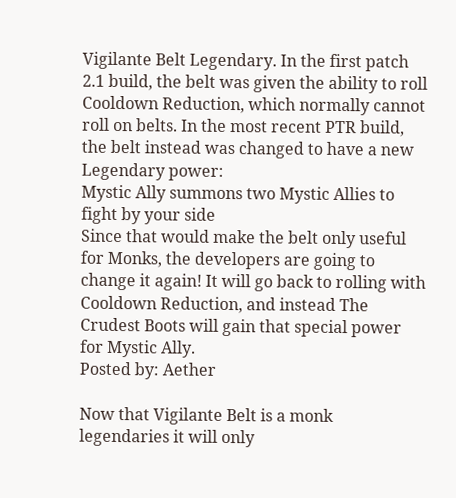Vigilante Belt Legendary. In the first patch 2.1 build, the belt was given the ability to roll Cooldown Reduction, which normally cannot roll on belts. In the most recent PTR build, the belt instead was changed to have a new Legendary power:
Mystic Ally summons two Mystic Allies to fight by your side
Since that would make the belt only useful for Monks, the developers are going to change it again! It will go back to rolling with Cooldown Reduction, and instead The Crudest Boots will gain that special power for Mystic Ally.
Posted by: Aether

Now that Vigilante Belt is a monk legendaries it will only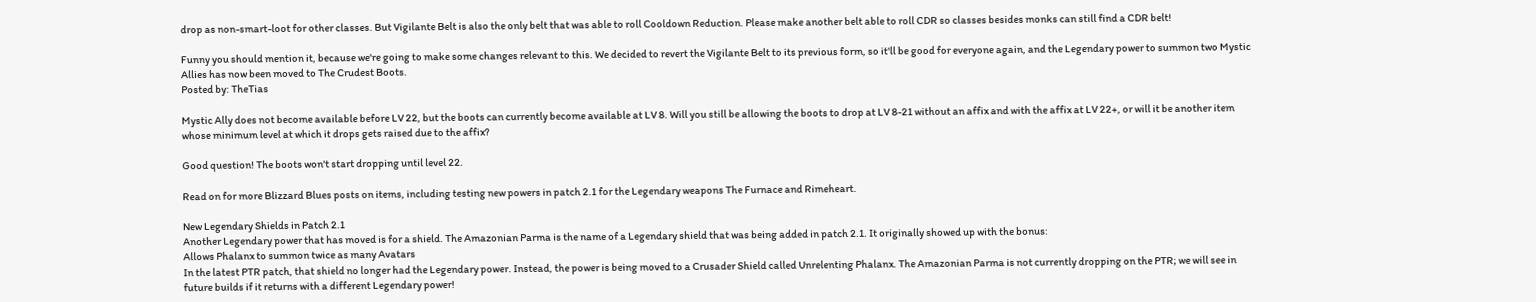drop as non-smart-loot for other classes. But Vigilante Belt is also the only belt that was able to roll Cooldown Reduction. Please make another belt able to roll CDR so classes besides monks can still find a CDR belt!

Funny you should mention it, because we're going to make some changes relevant to this. We decided to revert the Vigilante Belt to its previous form, so it'll be good for everyone again, and the Legendary power to summon two Mystic Allies has now been moved to The Crudest Boots.
Posted by: TheTias

Mystic Ally does not become available before LV 22, but the boots can currently become available at LV 8. Will you still be allowing the boots to drop at LV 8-21 without an affix and with the affix at LV 22+, or will it be another item whose minimum level at which it drops gets raised due to the affix?

Good question! The boots won't start dropping until level 22.

Read on for more Blizzard Blues posts on items, including testing new powers in patch 2.1 for the Legendary weapons The Furnace and Rimeheart.

New Legendary Shields in Patch 2.1
Another Legendary power that has moved is for a shield. The Amazonian Parma is the name of a Legendary shield that was being added in patch 2.1. It originally showed up with the bonus:
Allows Phalanx to summon twice as many Avatars
In the latest PTR patch, that shield no longer had the Legendary power. Instead, the power is being moved to a Crusader Shield called Unrelenting Phalanx. The Amazonian Parma is not currently dropping on the PTR; we will see in future builds if it returns with a different Legendary power!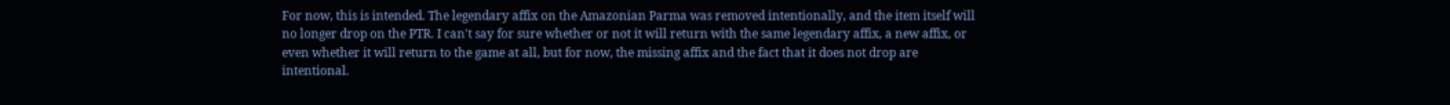For now, this is intended. The legendary affix on the Amazonian Parma was removed intentionally, and the item itself will no longer drop on the PTR. I can't say for sure whether or not it will return with the same legendary affix, a new affix, or even whether it will return to the game at all, but for now, the missing affix and the fact that it does not drop are intentional.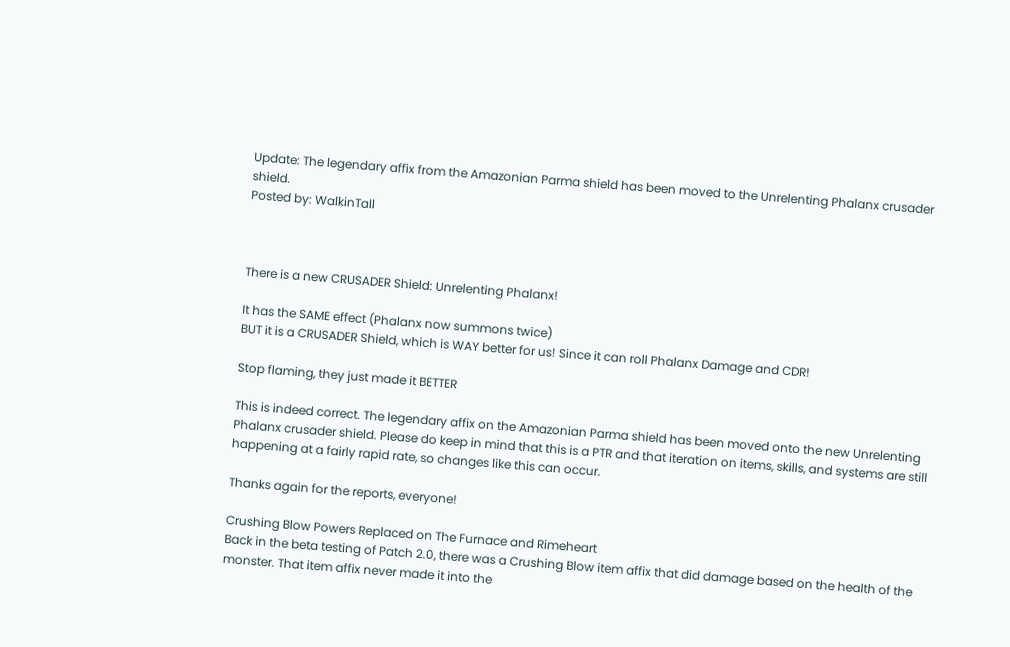Update: The legendary affix from the Amazonian Parma shield has been moved to the Unrelenting Phalanx crusader shield.
Posted by: WalkinTall



There is a new CRUSADER Shield: Unrelenting Phalanx!

It has the SAME effect (Phalanx now summons twice)
BUT it is a CRUSADER Shield, which is WAY better for us! Since it can roll Phalanx Damage and CDR!

Stop flaming, they just made it BETTER

This is indeed correct. The legendary affix on the Amazonian Parma shield has been moved onto the new Unrelenting Phalanx crusader shield. Please do keep in mind that this is a PTR and that iteration on items, skills, and systems are still happening at a fairly rapid rate, so changes like this can occur.

Thanks again for the reports, everyone!

Crushing Blow Powers Replaced on The Furnace and Rimeheart
Back in the beta testing of Patch 2.0, there was a Crushing Blow item affix that did damage based on the health of the monster. That item affix never made it into the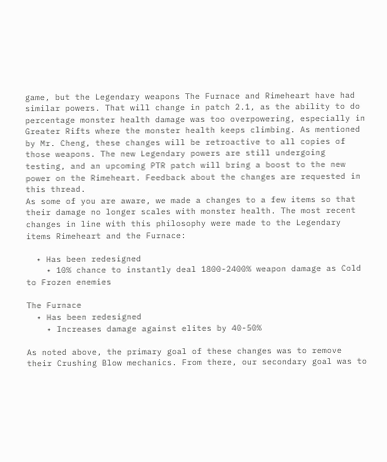game, but the Legendary weapons The Furnace and Rimeheart have had similar powers. That will change in patch 2.1, as the ability to do percentage monster health damage was too overpowering, especially in Greater Rifts where the monster health keeps climbing. As mentioned by Mr. Cheng, these changes will be retroactive to all copies of those weapons. The new Legendary powers are still undergoing testing, and an upcoming PTR patch will bring a boost to the new power on the Rimeheart. Feedback about the changes are requested in this thread.
As some of you are aware, we made a changes to a few items so that their damage no longer scales with monster health. The most recent changes in line with this philosophy were made to the Legendary items Rimeheart and the Furnace:

  • Has been redesigned
    • 10% chance to instantly deal 1800-2400% weapon damage as Cold to Frozen enemies

The Furnace
  • Has been redesigned
    • Increases damage against elites by 40-50%

As noted above, the primary goal of these changes was to remove their Crushing Blow mechanics. From there, our secondary goal was to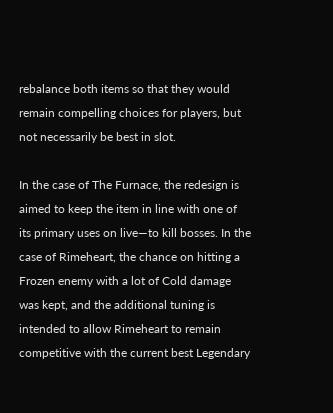rebalance both items so that they would remain compelling choices for players, but not necessarily be best in slot.

In the case of The Furnace, the redesign is aimed to keep the item in line with one of its primary uses on live—to kill bosses. In the case of Rimeheart, the chance on hitting a Frozen enemy with a lot of Cold damage was kept, and the additional tuning is intended to allow Rimeheart to remain competitive with the current best Legendary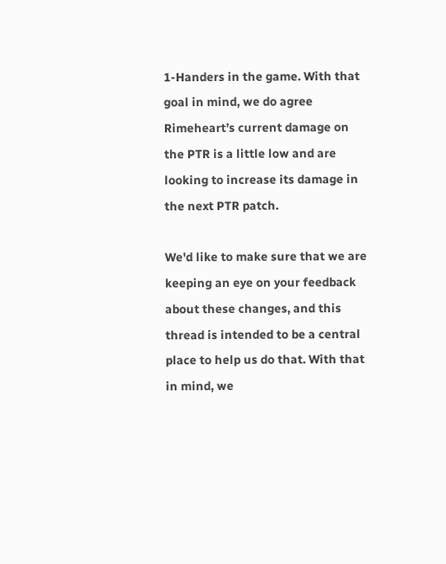1-Handers in the game. With that goal in mind, we do agree Rimeheart’s current damage on the PTR is a little low and are looking to increase its damage in the next PTR patch.

We'd like to make sure that we are keeping an eye on your feedback about these changes, and this thread is intended to be a central place to help us do that. With that in mind, we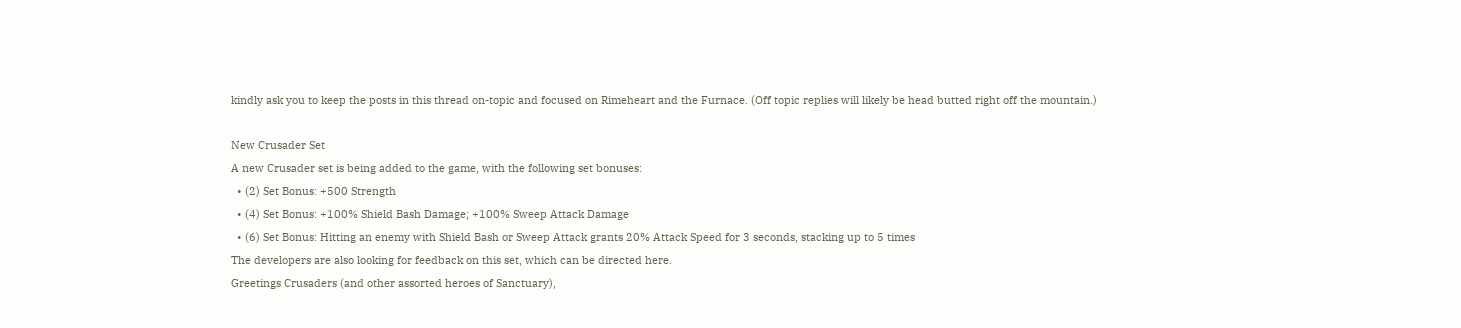kindly ask you to keep the posts in this thread on-topic and focused on Rimeheart and the Furnace. (Off topic replies will likely be head butted right off the mountain.)

New Crusader Set
A new Crusader set is being added to the game, with the following set bonuses:
  • (2) Set Bonus: +500 Strength
  • (4) Set Bonus: +100% Shield Bash Damage; +100% Sweep Attack Damage
  • (6) Set Bonus: Hitting an enemy with Shield Bash or Sweep Attack grants 20% Attack Speed for 3 seconds, stacking up to 5 times
The developers are also looking for feedback on this set, which can be directed here.
Greetings Crusaders (and other assorted heroes of Sanctuary),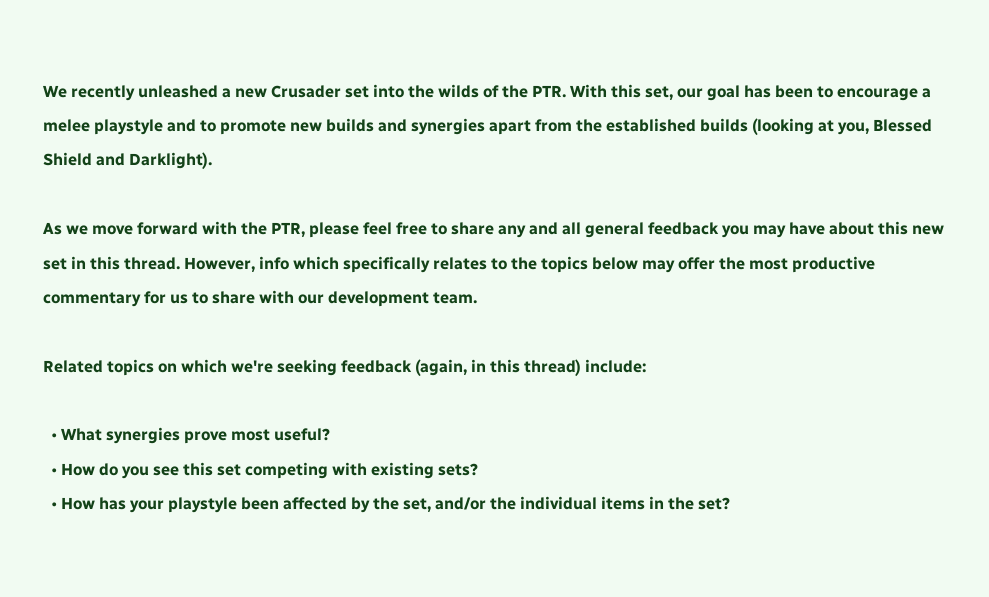We recently unleashed a new Crusader set into the wilds of the PTR. With this set, our goal has been to encourage a melee playstyle and to promote new builds and synergies apart from the established builds (looking at you, Blessed Shield and Darklight).

As we move forward with the PTR, please feel free to share any and all general feedback you may have about this new set in this thread. However, info which specifically relates to the topics below may offer the most productive commentary for us to share with our development team.

Related topics on which we're seeking feedback (again, in this thread) include:

  • What synergies prove most useful?
  • How do you see this set competing with existing sets?
  • How has your playstyle been affected by the set, and/or the individual items in the set?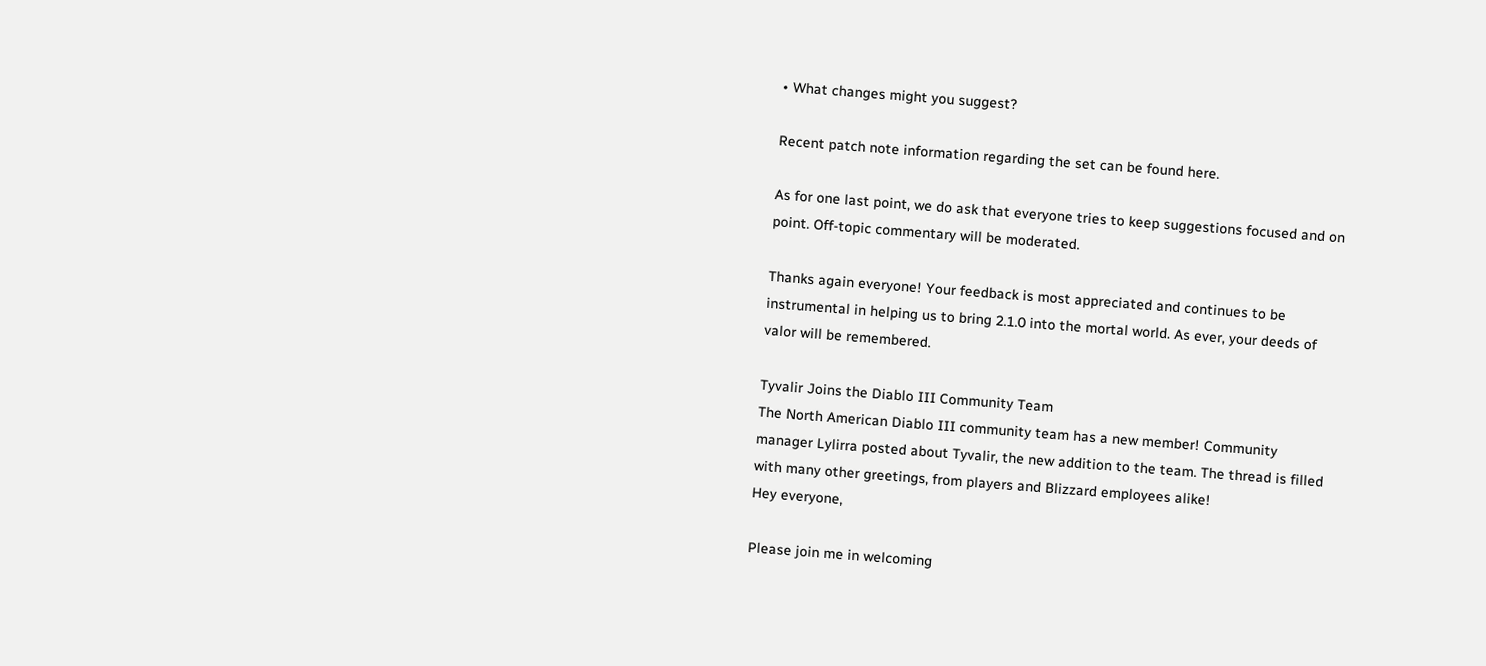• What changes might you suggest?

Recent patch note information regarding the set can be found here.

As for one last point, we do ask that everyone tries to keep suggestions focused and on point. Off-topic commentary will be moderated.

Thanks again everyone! Your feedback is most appreciated and continues to be instrumental in helping us to bring 2.1.0 into the mortal world. As ever, your deeds of valor will be remembered.

Tyvalir Joins the Diablo III Community Team
The North American Diablo III community team has a new member! Community manager Lylirra posted about Tyvalir, the new addition to the team. The thread is filled with many other greetings, from players and Blizzard employees alike!
Hey everyone,

Please join me in welcoming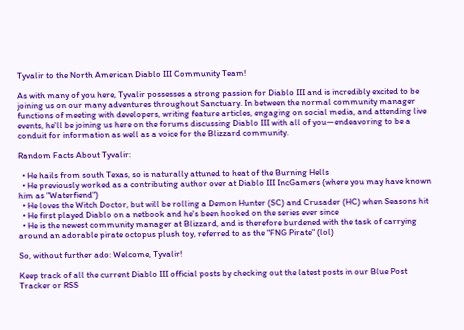Tyvalir to the North American Diablo III Community Team!

As with many of you here, Tyvalir possesses a strong passion for Diablo III and is incredibly excited to be joining us on our many adventures throughout Sanctuary. In between the normal community manager functions of meeting with developers, writing feature articles, engaging on social media, and attending live events, he'll be joining us here on the forums discussing Diablo III with all of you—endeavoring to be a conduit for information as well as a voice for the Blizzard community.

Random Facts About Tyvalir:

  • He hails from south Texas, so is naturally attuned to heat of the Burning Hells
  • He previously worked as a contributing author over at Diablo III IncGamers (where you may have known him as "Waterfiend")
  • He loves the Witch Doctor, but will be rolling a Demon Hunter (SC) and Crusader (HC) when Seasons hit
  • He first played Diablo on a netbook and he's been hooked on the series ever since
  • He is the newest community manager at Blizzard, and is therefore burdened with the task of carrying around an adorable pirate octopus plush toy, referred to as the "FNG Pirate" (lol)

So, without further ado: Welcome, Tyvalir!

Keep track of all the current Diablo III official posts by checking out the latest posts in our Blue Post Tracker or RSS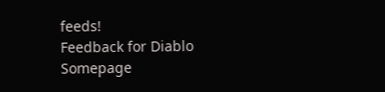feeds!
Feedback for Diablo Somepage